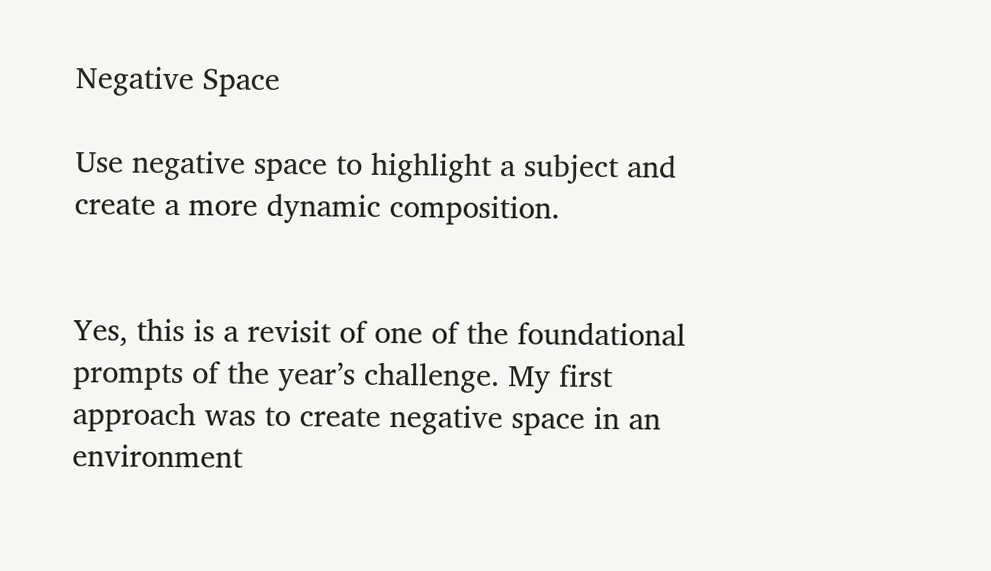Negative Space

Use negative space to highlight a subject and create a more dynamic composition.


Yes, this is a revisit of one of the foundational prompts of the year’s challenge. My first approach was to create negative space in an environment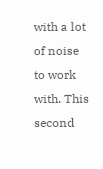with a lot of noise to work with. This second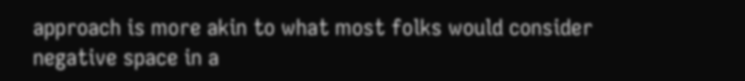approach is more akin to what most folks would consider negative space in a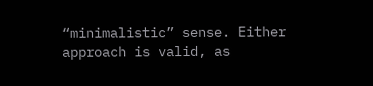“minimalistic” sense. Either approach is valid, as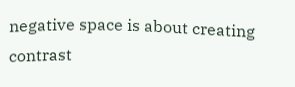negative space is about creating contrast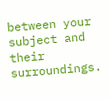between your subject and their surroundings.